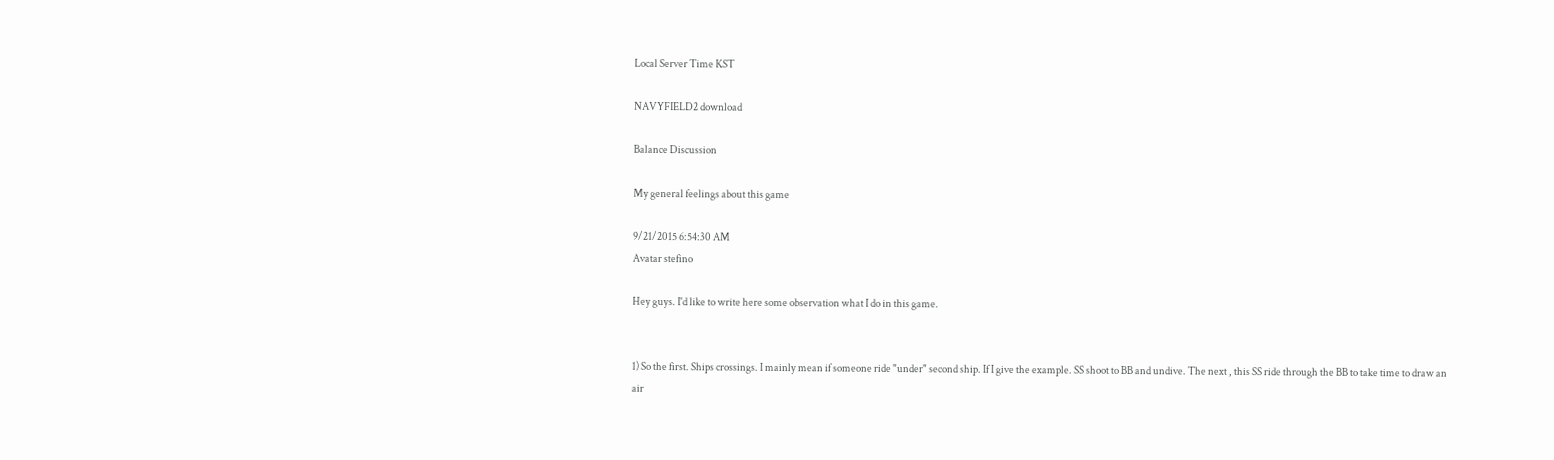Local Server Time KST

NAVYFIELD2 download

Balance Discussion

My general feelings about this game

9/21/2015 6:54:30 AM
Avatar stefino

Hey guys. I'd like to write here some observation what I do in this game.


1) So the first. Ships crossings. I mainly mean if someone ride "under" second ship. If I give the example. SS shoot to BB and undive. The next , this SS ride through the BB to take time to draw an air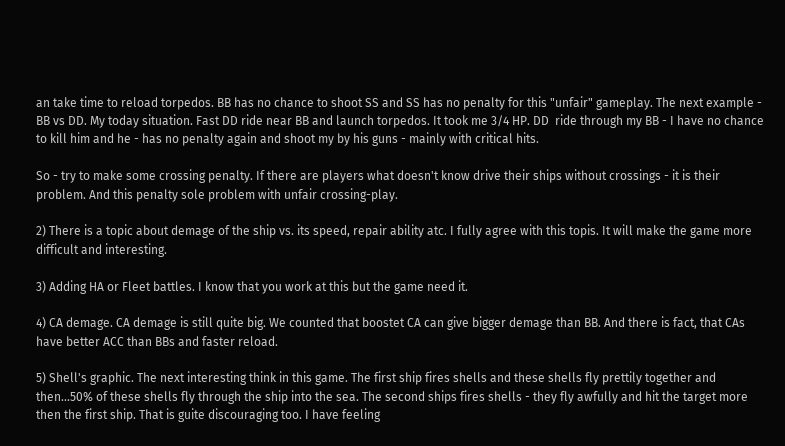an take time to reload torpedos. BB has no chance to shoot SS and SS has no penalty for this "unfair" gameplay. The next example - BB vs DD. My today situation. Fast DD ride near BB and launch torpedos. It took me 3/4 HP. DD  ride through my BB - I have no chance to kill him and he - has no penalty again and shoot my by his guns - mainly with critical hits.

So - try to make some crossing penalty. If there are players what doesn't know drive their ships without crossings - it is their problem. And this penalty sole problem with unfair crossing-play.

2) There is a topic about demage of the ship vs. its speed, repair ability atc. I fully agree with this topis. It will make the game more difficult and interesting.

3) Adding HA or Fleet battles. I know that you work at this but the game need it.

4) CA demage. CA demage is still quite big. We counted that boostet CA can give bigger demage than BB. And there is fact, that CAs have better ACC than BBs and faster reload.

5) Shell's graphic. The next interesting think in this game. The first ship fires shells and these shells fly prettily together and then...50% of these shells fly through the ship into the sea. The second ships fires shells - they fly awfully and hit the target more then the first ship. That is guite discouraging too. I have feeling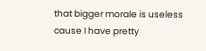that bigger morale is useless cause I have pretty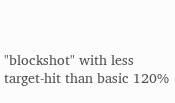"blockshot" with less target-hit than basic 120%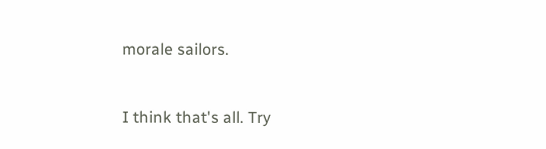morale sailors.


I think that's all. Try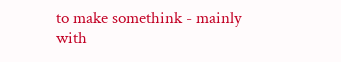to make somethink - mainly with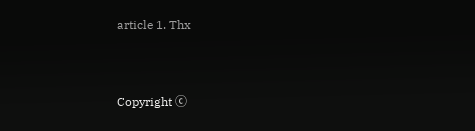article 1. Thx


Copyright ⓒ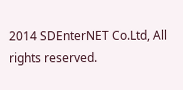2014 SDEnterNET Co.Ltd, All rights reserved.